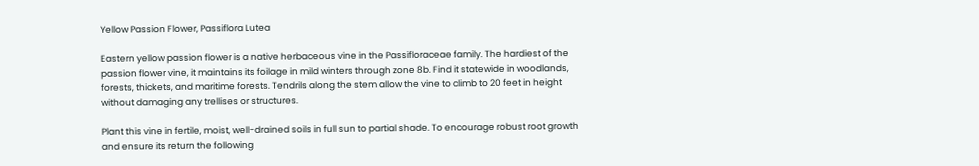Yellow Passion Flower, Passiflora Lutea

Eastern yellow passion flower is a native herbaceous vine in the Passifloraceae family. The hardiest of the passion flower vine, it maintains its foilage in mild winters through zone 8b. Find it statewide in woodlands, forests, thickets, and maritime forests. Tendrils along the stem allow the vine to climb to 20 feet in height without damaging any trellises or structures.

Plant this vine in fertile, moist, well-drained soils in full sun to partial shade. To encourage robust root growth and ensure its return the following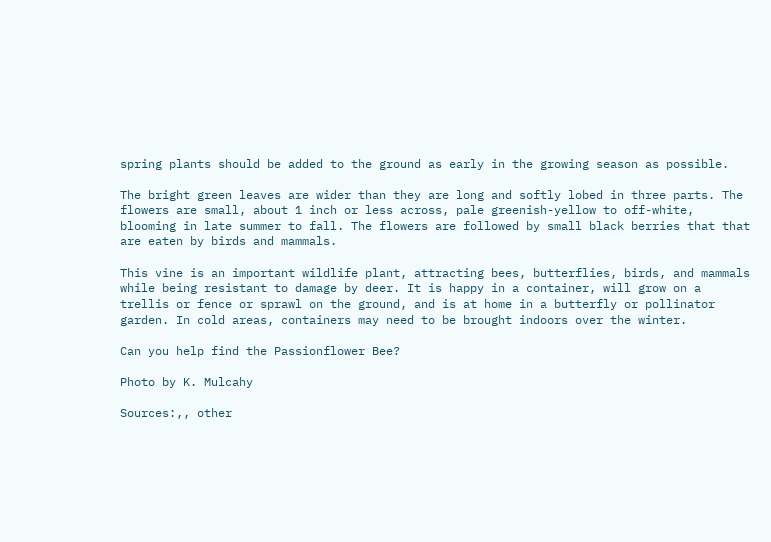spring plants should be added to the ground as early in the growing season as possible.

The bright green leaves are wider than they are long and softly lobed in three parts. The flowers are small, about 1 inch or less across, pale greenish-yellow to off-white, blooming in late summer to fall. The flowers are followed by small black berries that that are eaten by birds and mammals.

This vine is an important wildlife plant, attracting bees, butterflies, birds, and mammals while being resistant to damage by deer. It is happy in a container, will grow on a trellis or fence or sprawl on the ground, and is at home in a butterfly or pollinator garden. In cold areas, containers may need to be brought indoors over the winter.

Can you help find the Passionflower Bee?

Photo by K. Mulcahy

Sources:,, other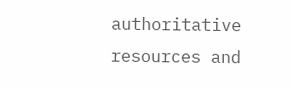authoritative resources and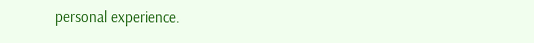personal experience.